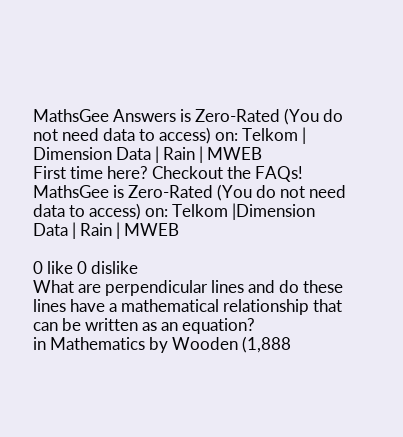MathsGee Answers is Zero-Rated (You do not need data to access) on: Telkom | Dimension Data | Rain | MWEB
First time here? Checkout the FAQs!
MathsGee is Zero-Rated (You do not need data to access) on: Telkom |Dimension Data | Rain | MWEB

0 like 0 dislike
What are perpendicular lines and do these lines have a mathematical relationship that can be written as an equation?
in Mathematics by Wooden (1,888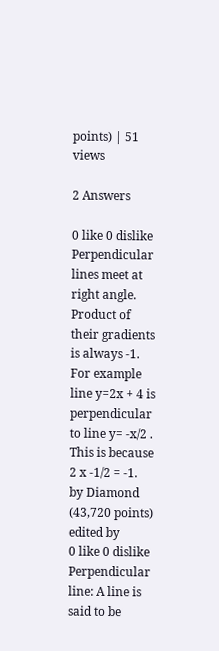points) | 51 views

2 Answers

0 like 0 dislike
Perpendicular lines meet at right angle. Product of their gradients is always -1. For example line y=2x + 4 is perpendicular to line y= -x/2 . This is because 2 x -1/2 = -1.
by Diamond (43,720 points)
edited by
0 like 0 dislike
Perpendicular line: A line is said to be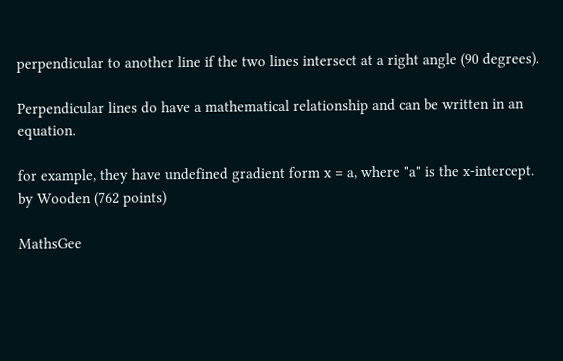perpendicular to another line if the two lines intersect at a right angle (90 degrees).

Perpendicular lines do have a mathematical relationship and can be written in an equation.

for example, they have undefined gradient form x = a, where "a" is the x-intercept.
by Wooden (762 points)

MathsGee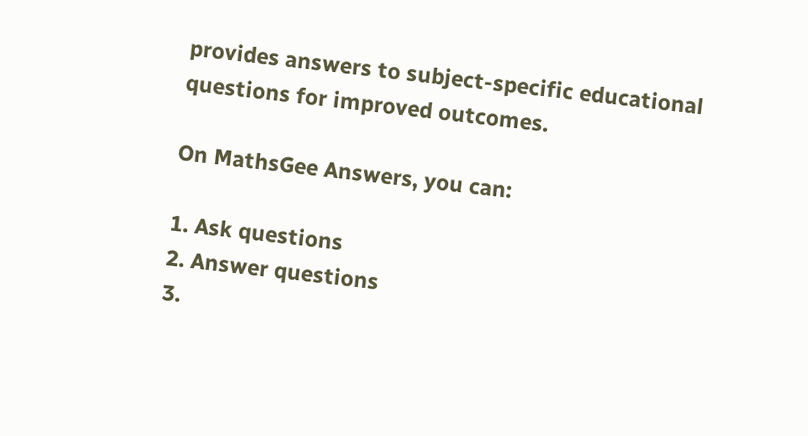provides answers to subject-specific educational questions for improved outcomes.

On MathsGee Answers, you can:

1. Ask questions
2. Answer questions
3.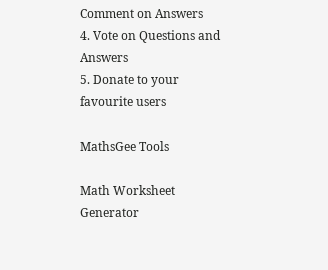Comment on Answers
4. Vote on Questions and Answers
5. Donate to your favourite users

MathsGee Tools

Math Worksheet Generator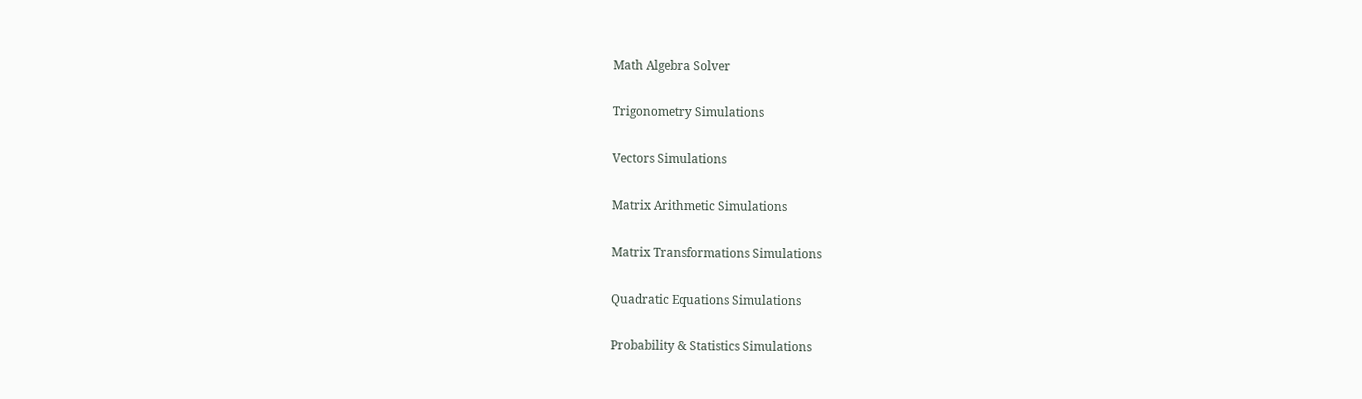Math Algebra Solver

Trigonometry Simulations

Vectors Simulations

Matrix Arithmetic Simulations

Matrix Transformations Simulations

Quadratic Equations Simulations

Probability & Statistics Simulations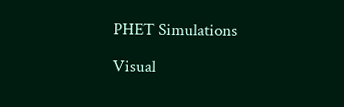PHET Simulations

Visual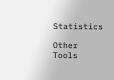Statistics

Other Tools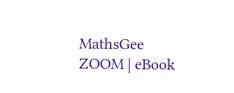MathsGee ZOOM | eBook